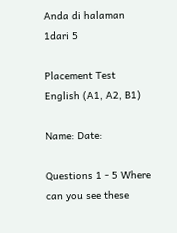Anda di halaman 1dari 5

Placement Test English (A1, A2, B1)

Name: Date:

Questions 1 - 5 Where can you see these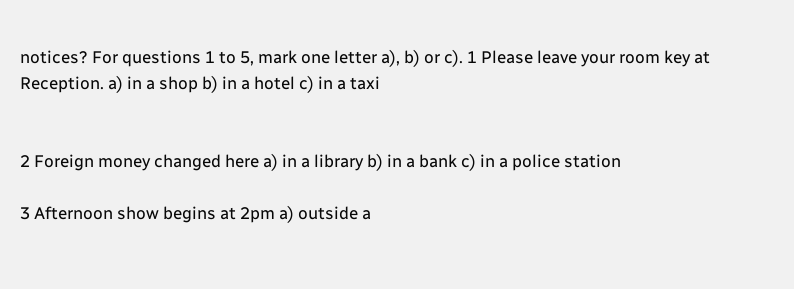notices? For questions 1 to 5, mark one letter a), b) or c). 1 Please leave your room key at Reception. a) in a shop b) in a hotel c) in a taxi


2 Foreign money changed here a) in a library b) in a bank c) in a police station

3 Afternoon show begins at 2pm a) outside a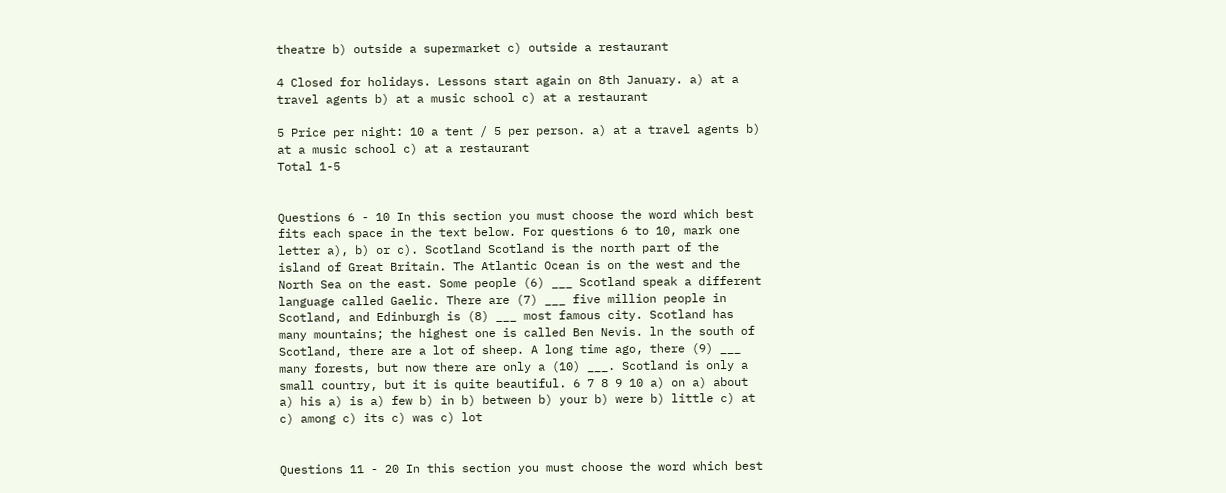theatre b) outside a supermarket c) outside a restaurant

4 Closed for holidays. Lessons start again on 8th January. a) at a travel agents b) at a music school c) at a restaurant

5 Price per night: 10 a tent / 5 per person. a) at a travel agents b) at a music school c) at a restaurant
Total 1-5


Questions 6 - 10 In this section you must choose the word which best fits each space in the text below. For questions 6 to 10, mark one letter a), b) or c). Scotland Scotland is the north part of the island of Great Britain. The Atlantic Ocean is on the west and the North Sea on the east. Some people (6) ___ Scotland speak a different language called Gaelic. There are (7) ___ five million people in Scotland, and Edinburgh is (8) ___ most famous city. Scotland has many mountains; the highest one is called Ben Nevis. ln the south of Scotland, there are a lot of sheep. A long time ago, there (9) ___ many forests, but now there are only a (10) ___. Scotland is only a small country, but it is quite beautiful. 6 7 8 9 10 a) on a) about a) his a) is a) few b) in b) between b) your b) were b) little c) at c) among c) its c) was c) lot


Questions 11 - 20 In this section you must choose the word which best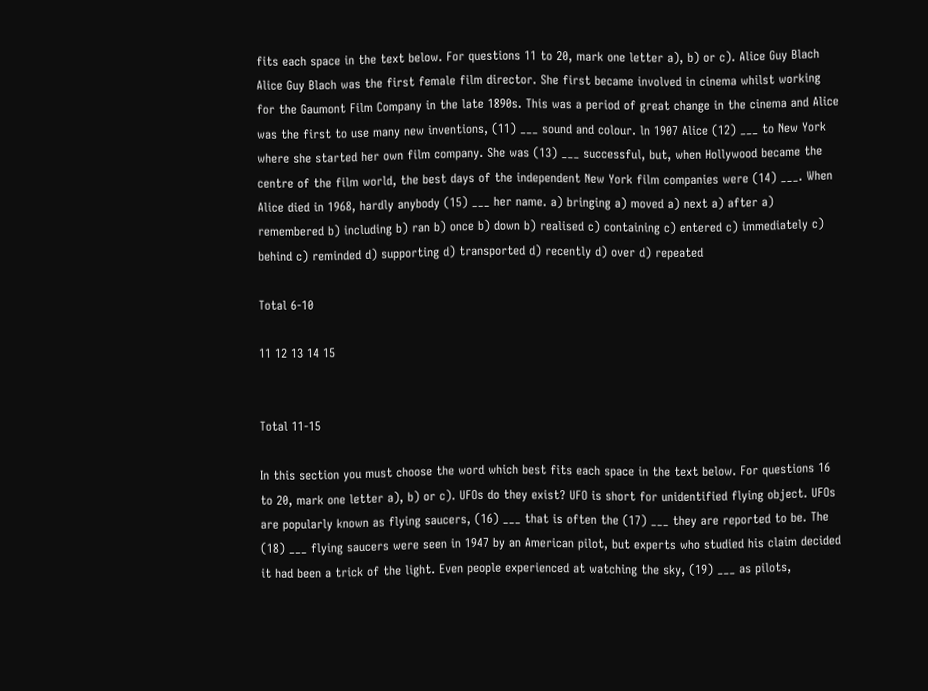fits each space in the text below. For questions 11 to 20, mark one letter a), b) or c). Alice Guy Blach Alice Guy Blach was the first female film director. She first became involved in cinema whilst working for the Gaumont Film Company in the late 1890s. This was a period of great change in the cinema and Alice was the first to use many new inventions, (11) ___ sound and colour. ln 1907 Alice (12) ___ to New York where she started her own film company. She was (13) ___ successful, but, when Hollywood became the centre of the film world, the best days of the independent New York film companies were (14) ___. When Alice died in 1968, hardly anybody (15) ___ her name. a) bringing a) moved a) next a) after a) remembered b) including b) ran b) once b) down b) realised c) containing c) entered c) immediately c) behind c) reminded d) supporting d) transported d) recently d) over d) repeated

Total 6-10

11 12 13 14 15


Total 11-15

In this section you must choose the word which best fits each space in the text below. For questions 16 to 20, mark one letter a), b) or c). UFOs do they exist? UFO is short for unidentified flying object. UFOs are popularly known as flying saucers, (16) ___ that is often the (17) ___ they are reported to be. The (18) ___ flying saucers were seen in 1947 by an American pilot, but experts who studied his claim decided it had been a trick of the light. Even people experienced at watching the sky, (19) ___ as pilots,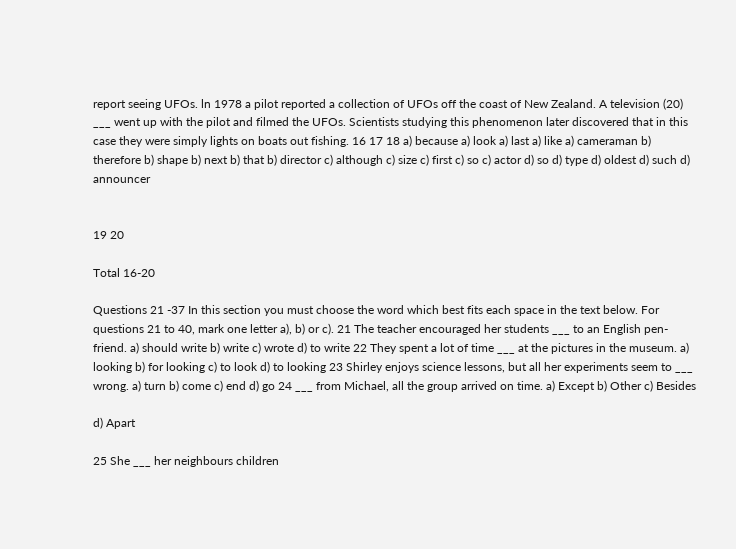report seeing UFOs. ln 1978 a pilot reported a collection of UFOs off the coast of New Zealand. A television (20) ___ went up with the pilot and filmed the UFOs. Scientists studying this phenomenon later discovered that in this case they were simply lights on boats out fishing. 16 17 18 a) because a) look a) last a) like a) cameraman b) therefore b) shape b) next b) that b) director c) although c) size c) first c) so c) actor d) so d) type d) oldest d) such d) announcer


19 20

Total 16-20

Questions 21 -37 In this section you must choose the word which best fits each space in the text below. For questions 21 to 40, mark one letter a), b) or c). 21 The teacher encouraged her students ___ to an English pen-friend. a) should write b) write c) wrote d) to write 22 They spent a lot of time ___ at the pictures in the museum. a) looking b) for looking c) to look d) to looking 23 Shirley enjoys science lessons, but all her experiments seem to ___ wrong. a) turn b) come c) end d) go 24 ___ from Michael, all the group arrived on time. a) Except b) Other c) Besides

d) Apart

25 She ___ her neighbours children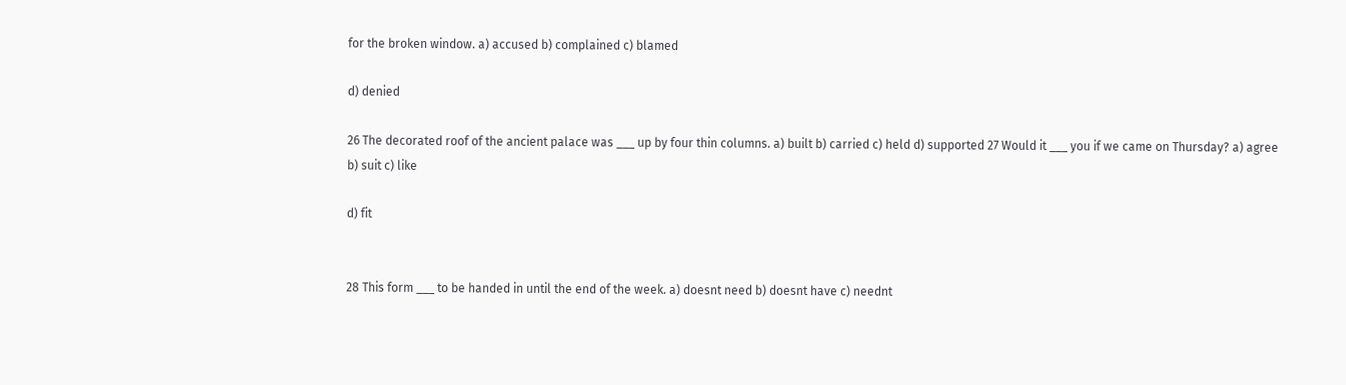for the broken window. a) accused b) complained c) blamed

d) denied

26 The decorated roof of the ancient palace was ___ up by four thin columns. a) built b) carried c) held d) supported 27 Would it ___ you if we came on Thursday? a) agree b) suit c) like

d) fit


28 This form ___ to be handed in until the end of the week. a) doesnt need b) doesnt have c) neednt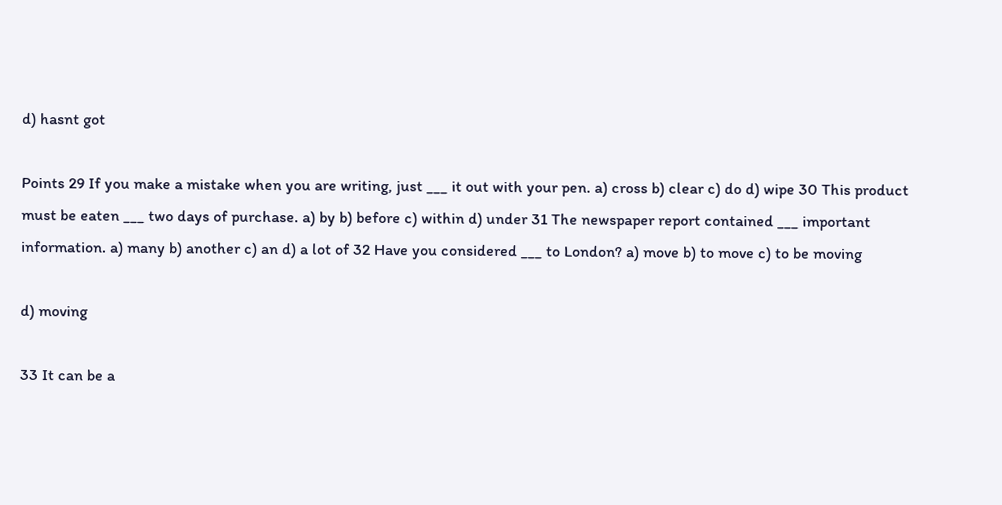d) hasnt got

Points 29 If you make a mistake when you are writing, just ___ it out with your pen. a) cross b) clear c) do d) wipe 30 This product must be eaten ___ two days of purchase. a) by b) before c) within d) under 31 The newspaper report contained ___ important information. a) many b) another c) an d) a lot of 32 Have you considered ___ to London? a) move b) to move c) to be moving

d) moving

33 It can be a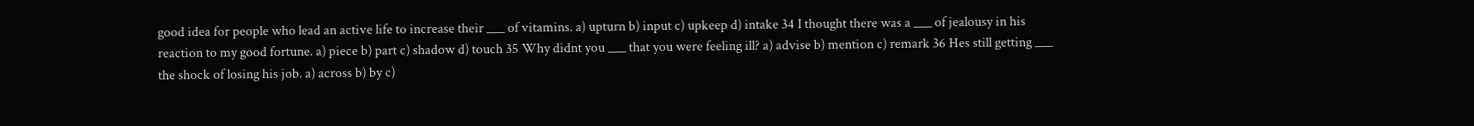good idea for people who lead an active life to increase their ___ of vitamins. a) upturn b) input c) upkeep d) intake 34 I thought there was a ___ of jealousy in his reaction to my good fortune. a) piece b) part c) shadow d) touch 35 Why didnt you ___ that you were feeling ill? a) advise b) mention c) remark 36 Hes still getting ___ the shock of losing his job. a) across b) by c)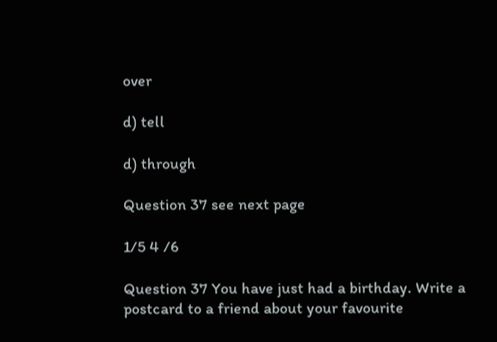over

d) tell

d) through

Question 37 see next page

1/5 4 /6

Question 37 You have just had a birthday. Write a postcard to a friend about your favourite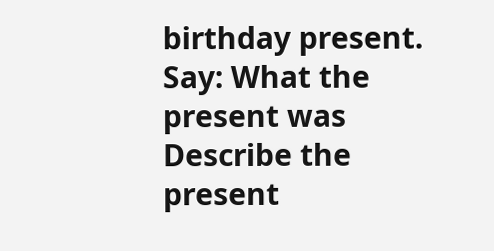birthday present. Say: What the present was Describe the present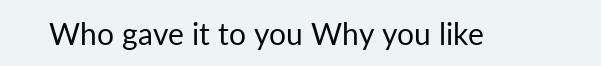Who gave it to you Why you like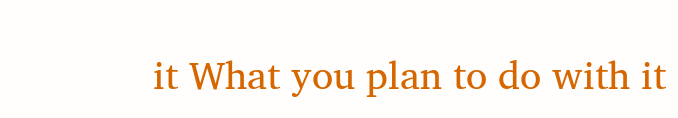it What you plan to do with it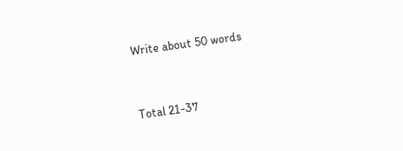Write about 50 words


Total 21-37